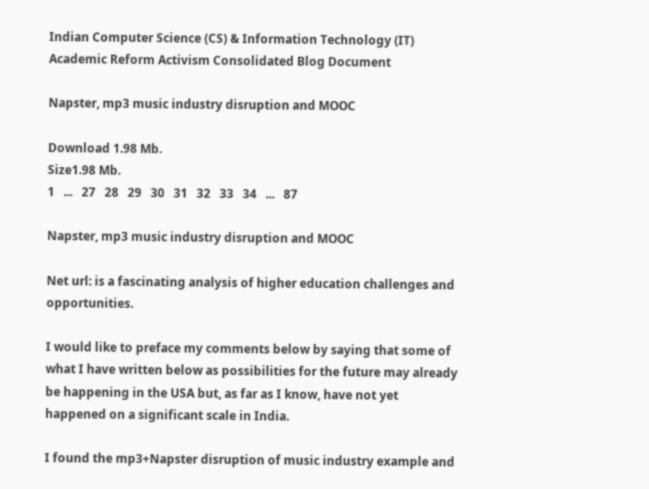Indian Computer Science (CS) & Information Technology (IT) Academic Reform Activism Consolidated Blog Document

Napster, mp3 music industry disruption and MOOC

Download 1.98 Mb.
Size1.98 Mb.
1   ...   27   28   29   30   31   32   33   34   ...   87

Napster, mp3 music industry disruption and MOOC

Net url: is a fascinating analysis of higher education challenges and opportunities.

I would like to preface my comments below by saying that some of what I have written below as possibilities for the future may already be happening in the USA but, as far as I know, have not yet happened on a significant scale in India.

I found the mp3+Napster disruption of music industry example and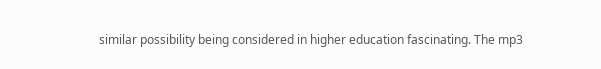similar possibility being considered in higher education fascinating. The mp3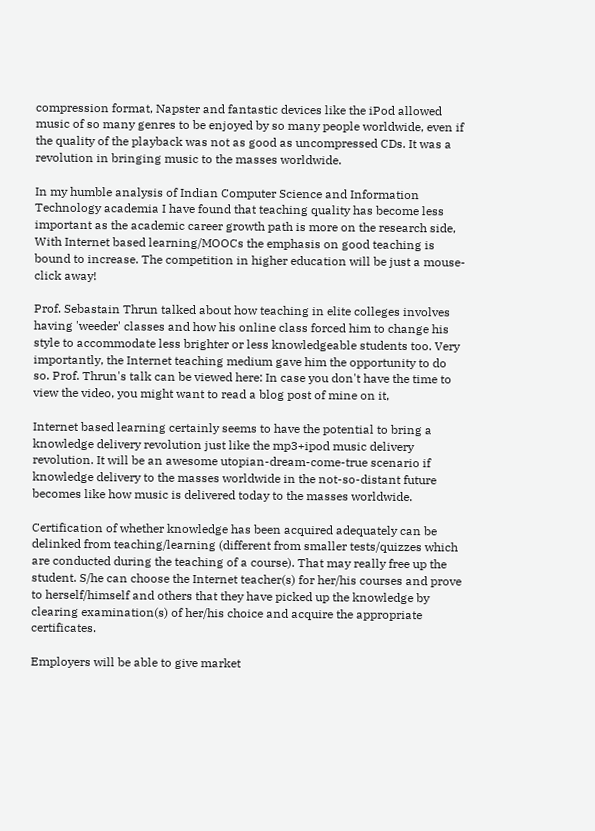compression format, Napster and fantastic devices like the iPod allowed music of so many genres to be enjoyed by so many people worldwide, even if the quality of the playback was not as good as uncompressed CDs. It was a revolution in bringing music to the masses worldwide.

In my humble analysis of Indian Computer Science and Information Technology academia I have found that teaching quality has become less important as the academic career growth path is more on the research side, With Internet based learning/MOOCs the emphasis on good teaching is bound to increase. The competition in higher education will be just a mouse-click away!

Prof. Sebastain Thrun talked about how teaching in elite colleges involves having 'weeder' classes and how his online class forced him to change his style to accommodate less brighter or less knowledgeable students too. Very importantly, the Internet teaching medium gave him the opportunity to do so. Prof. Thrun's talk can be viewed here: In case you don't have the time to view the video, you might want to read a blog post of mine on it,

Internet based learning certainly seems to have the potential to bring a knowledge delivery revolution just like the mp3+ipod music delivery revolution. It will be an awesome utopian-dream-come-true scenario if knowledge delivery to the masses worldwide in the not-so-distant future becomes like how music is delivered today to the masses worldwide.

Certification of whether knowledge has been acquired adequately can be delinked from teaching/learning (different from smaller tests/quizzes which are conducted during the teaching of a course). That may really free up the student. S/he can choose the Internet teacher(s) for her/his courses and prove to herself/himself and others that they have picked up the knowledge by clearing examination(s) of her/his choice and acquire the appropriate certificates.

Employers will be able to give market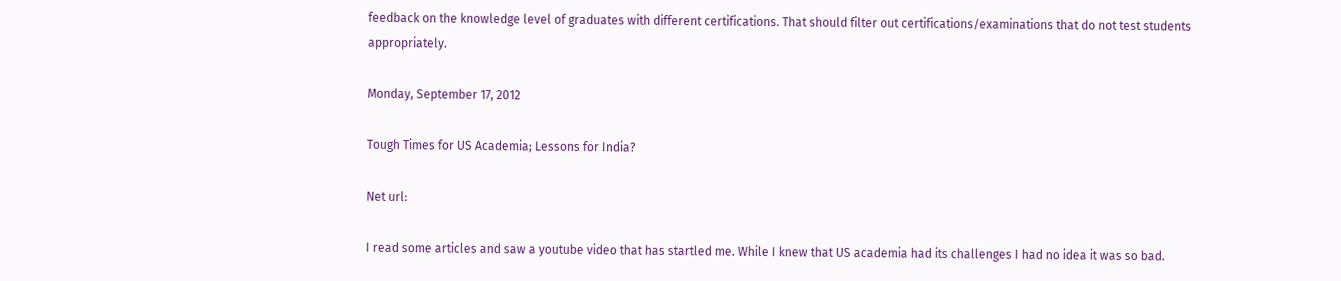feedback on the knowledge level of graduates with different certifications. That should filter out certifications/examinations that do not test students appropriately.

Monday, September 17, 2012

Tough Times for US Academia; Lessons for India?

Net url:

I read some articles and saw a youtube video that has startled me. While I knew that US academia had its challenges I had no idea it was so bad.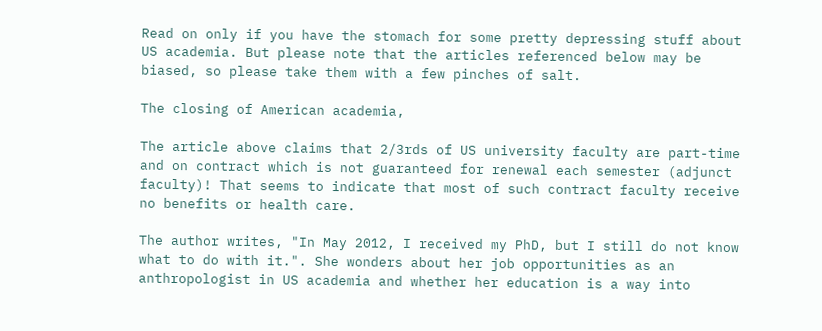Read on only if you have the stomach for some pretty depressing stuff about US academia. But please note that the articles referenced below may be biased, so please take them with a few pinches of salt.

The closing of American academia,

The article above claims that 2/3rds of US university faculty are part-time and on contract which is not guaranteed for renewal each semester (adjunct faculty)! That seems to indicate that most of such contract faculty receive no benefits or health care.

The author writes, "In May 2012, I received my PhD, but I still do not know what to do with it.". She wonders about her job opportunities as an anthropologist in US academia and whether her education is a way into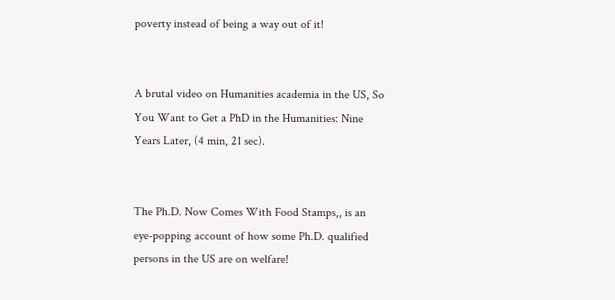poverty instead of being a way out of it!


A brutal video on Humanities academia in the US, So You Want to Get a PhD in the Humanities: Nine Years Later, (4 min, 21 sec).


The Ph.D. Now Comes With Food Stamps,, is an eye-popping account of how some Ph.D. qualified persons in the US are on welfare!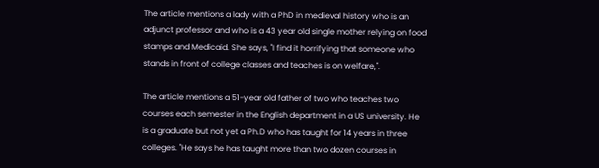The article mentions a lady with a PhD in medieval history who is an adjunct professor and who is a 43 year old single mother relying on food stamps and Medicaid. She says, "I find it horrifying that someone who stands in front of college classes and teaches is on welfare,".

The article mentions a 51-year old father of two who teaches two courses each semester in the English department in a US university. He is a graduate but not yet a Ph.D who has taught for 14 years in three colleges. "He says he has taught more than two dozen courses in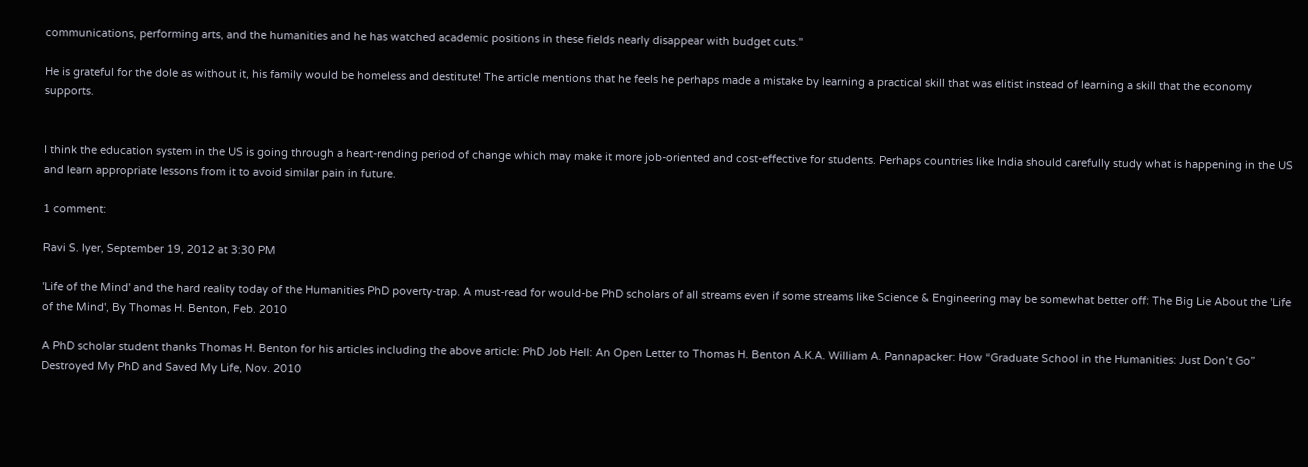communications, performing arts, and the humanities and he has watched academic positions in these fields nearly disappear with budget cuts."

He is grateful for the dole as without it, his family would be homeless and destitute! The article mentions that he feels he perhaps made a mistake by learning a practical skill that was elitist instead of learning a skill that the economy supports.


I think the education system in the US is going through a heart-rending period of change which may make it more job-oriented and cost-effective for students. Perhaps countries like India should carefully study what is happening in the US and learn appropriate lessons from it to avoid similar pain in future.

1 comment:

Ravi S. Iyer, September 19, 2012 at 3:30 PM

'Life of the Mind' and the hard reality today of the Humanities PhD poverty-trap. A must-read for would-be PhD scholars of all streams even if some streams like Science & Engineering may be somewhat better off: The Big Lie About the 'Life of the Mind', By Thomas H. Benton, Feb. 2010

A PhD scholar student thanks Thomas H. Benton for his articles including the above article: PhD Job Hell: An Open Letter to Thomas H. Benton A.K.A. William A. Pannapacker: How “Graduate School in the Humanities: Just Don’t Go” Destroyed My PhD and Saved My Life, Nov. 2010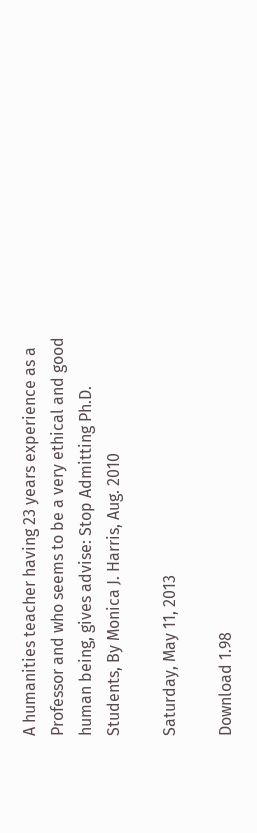A humanities teacher having 23 years experience as a Professor and who seems to be a very ethical and good human being, gives advise: Stop Admitting Ph.D. Students, By Monica J. Harris, Aug. 2010

Saturday, May 11, 2013

Download 1.98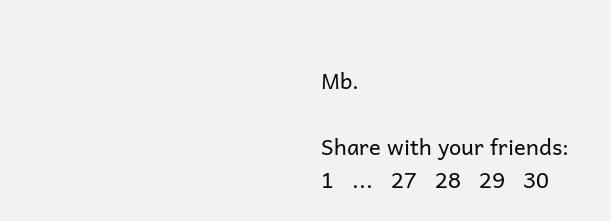Mb.

Share with your friends:
1   ...   27   28   29   30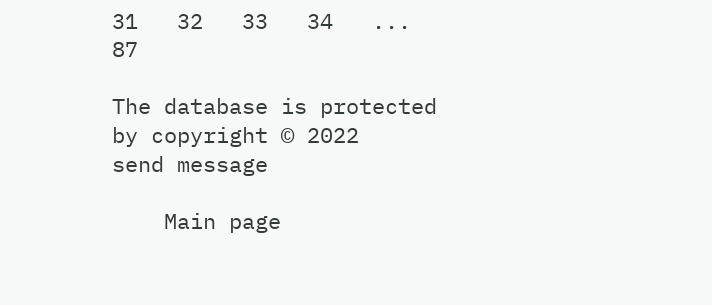31   32   33   34   ...   87

The database is protected by copyright © 2022
send message

    Main page